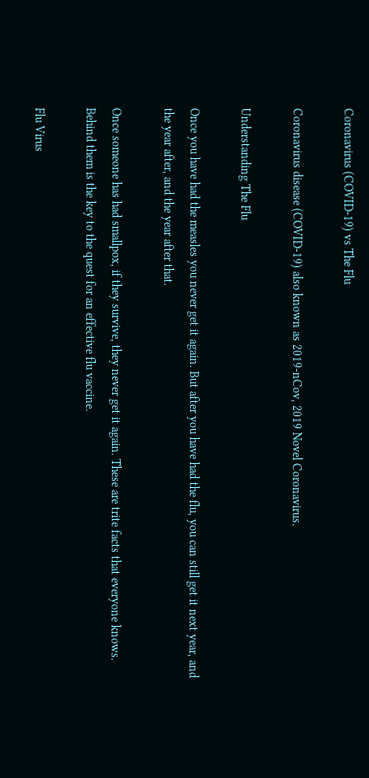Coronavirus (COVID-19) vs The Flu

Coronavirus disease (COVID-19) also known as 2019-nCov, 2019 Novel Coronavirus.

Understanding The Flu

Once you have had the measles you never get it again. But after you have had the flu, you can still get it next year, and the year after, and the year after that.

Once someone has had smallpox, if they survive, they never get it again. These are trite facts that everyone knows. Behind them is the key to the quest for an effective flu vaccine.

Flu Virus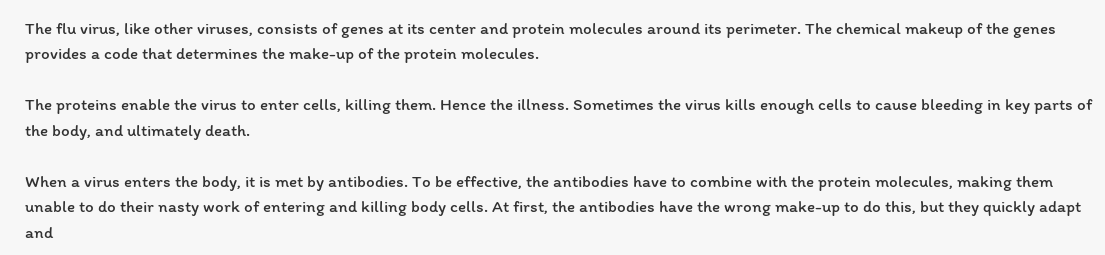The flu virus, like other viruses, consists of genes at its center and protein molecules around its perimeter. The chemical makeup of the genes provides a code that determines the make-up of the protein molecules.

The proteins enable the virus to enter cells, killing them. Hence the illness. Sometimes the virus kills enough cells to cause bleeding in key parts of the body, and ultimately death.

When a virus enters the body, it is met by antibodies. To be effective, the antibodies have to combine with the protein molecules, making them unable to do their nasty work of entering and killing body cells. At first, the antibodies have the wrong make-up to do this, but they quickly adapt and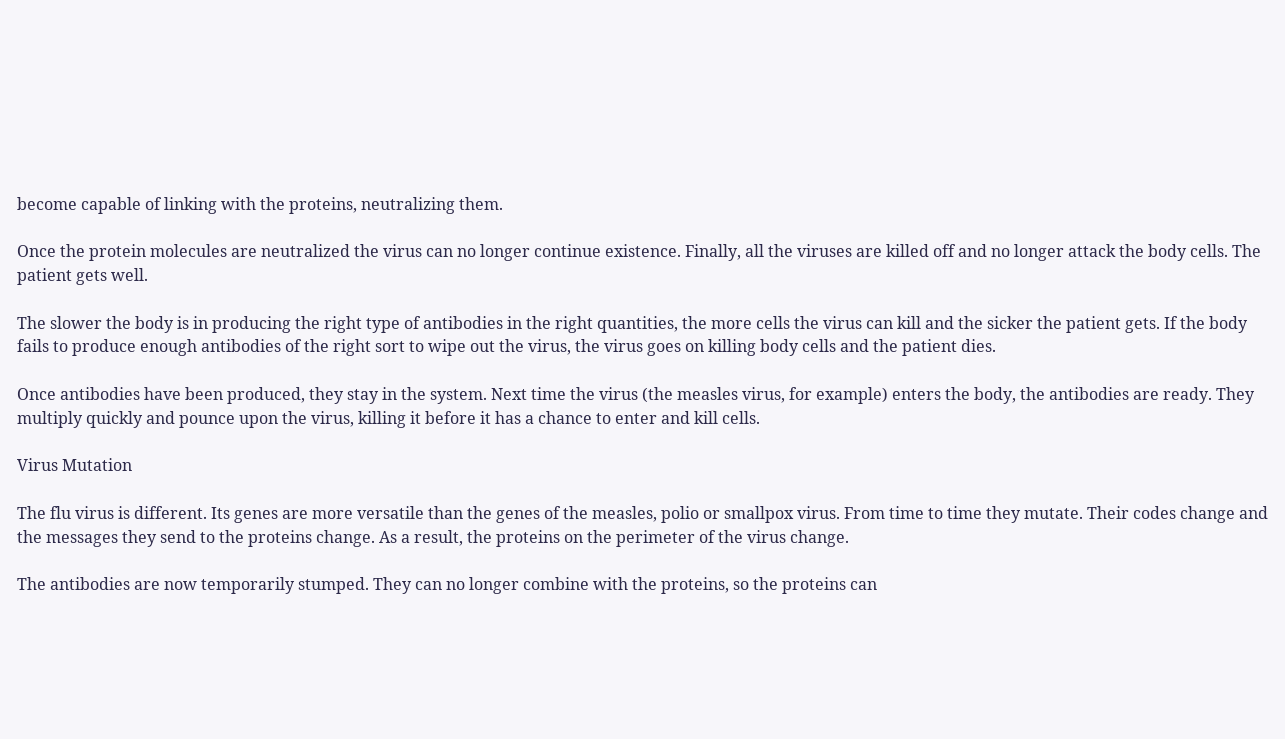become capable of linking with the proteins, neutralizing them.

Once the protein molecules are neutralized the virus can no longer continue existence. Finally, all the viruses are killed off and no longer attack the body cells. The patient gets well.

The slower the body is in producing the right type of antibodies in the right quantities, the more cells the virus can kill and the sicker the patient gets. If the body fails to produce enough antibodies of the right sort to wipe out the virus, the virus goes on killing body cells and the patient dies.

Once antibodies have been produced, they stay in the system. Next time the virus (the measles virus, for example) enters the body, the antibodies are ready. They multiply quickly and pounce upon the virus, killing it before it has a chance to enter and kill cells.

Virus Mutation

The flu virus is different. Its genes are more versatile than the genes of the measles, polio or smallpox virus. From time to time they mutate. Their codes change and the messages they send to the proteins change. As a result, the proteins on the perimeter of the virus change.

The antibodies are now temporarily stumped. They can no longer combine with the proteins, so the proteins can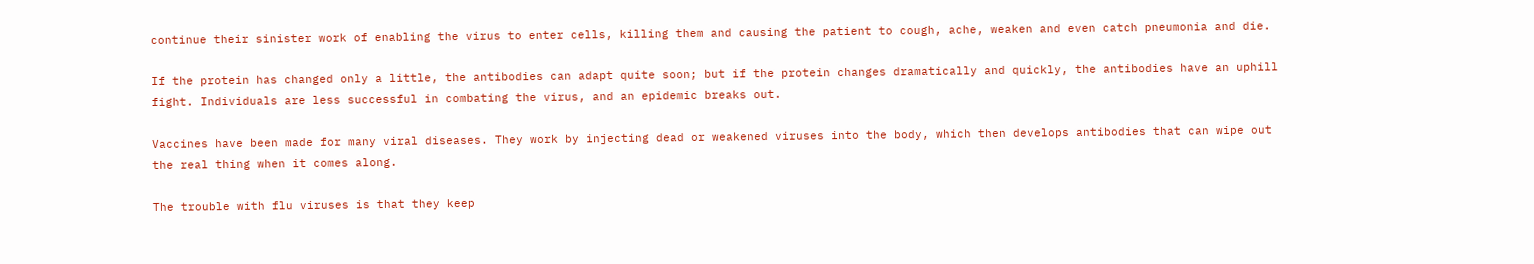continue their sinister work of enabling the virus to enter cells, killing them and causing the patient to cough, ache, weaken and even catch pneumonia and die.

If the protein has changed only a little, the antibodies can adapt quite soon; but if the protein changes dramatically and quickly, the antibodies have an uphill fight. Individuals are less successful in combating the virus, and an epidemic breaks out.

Vaccines have been made for many viral diseases. They work by injecting dead or weakened viruses into the body, which then develops antibodies that can wipe out the real thing when it comes along.

The trouble with flu viruses is that they keep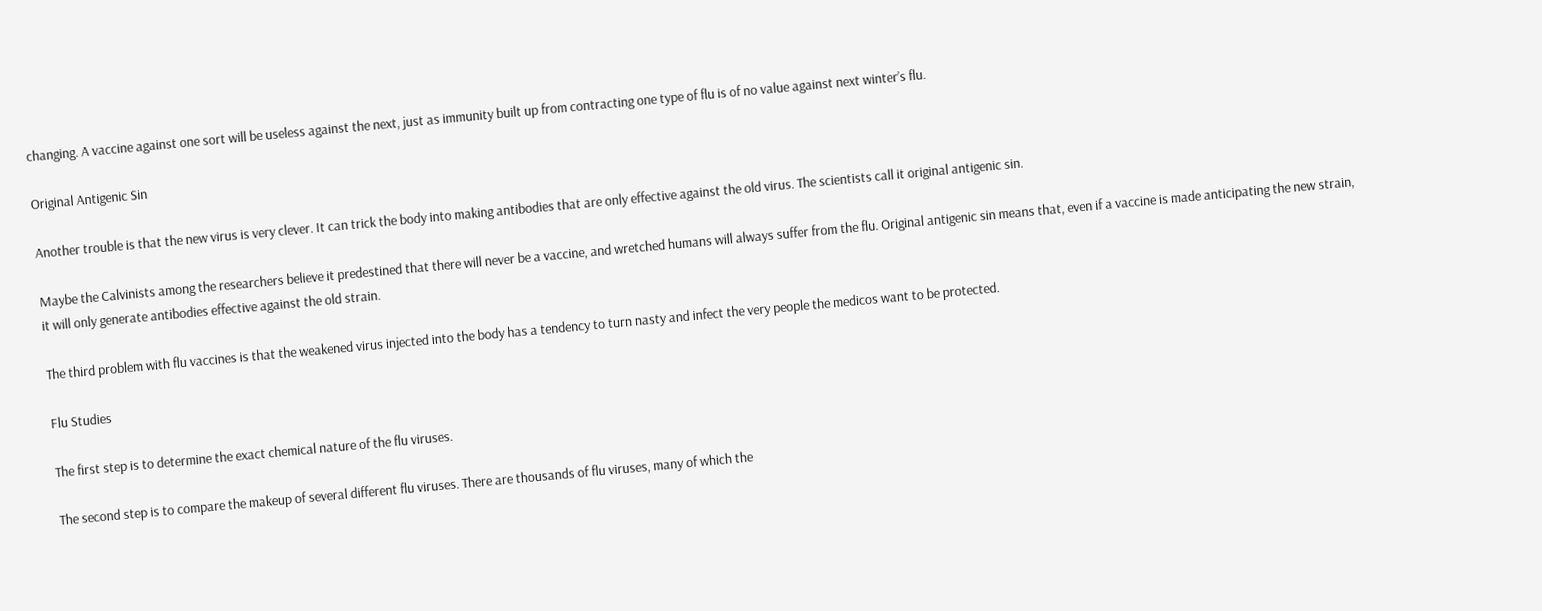changing. A vaccine against one sort will be useless against the next, just as immunity built up from contracting one type of flu is of no value against next winter’s flu.

Original Antigenic Sin

Another trouble is that the new virus is very clever. It can trick the body into making antibodies that are only effective against the old virus. The scientists call it original antigenic sin.

Maybe the Calvinists among the researchers believe it predestined that there will never be a vaccine, and wretched humans will always suffer from the flu. Original antigenic sin means that, even if a vaccine is made anticipating the new strain, it will only generate antibodies effective against the old strain.

The third problem with flu vaccines is that the weakened virus injected into the body has a tendency to turn nasty and infect the very people the medicos want to be protected.

Flu Studies

The first step is to determine the exact chemical nature of the flu viruses.

The second step is to compare the makeup of several different flu viruses. There are thousands of flu viruses, many of which the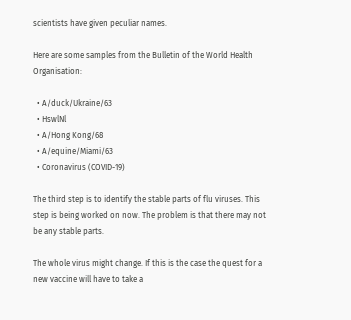scientists have given peculiar names.

Here are some samples from the Bulletin of the World Health Organisation:

  • A/duck/Ukraine/63
  • HswlNl
  • A/Hong Kong/68
  • A/equine/Miami/63
  • Coronavirus (COVID-19)

The third step is to identify the stable parts of flu viruses. This step is being worked on now. The problem is that there may not be any stable parts.

The whole virus might change. If this is the case the quest for a new vaccine will have to take a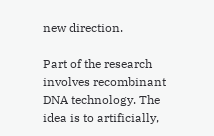new direction.

Part of the research involves recombinant DNA technology. The idea is to artificially,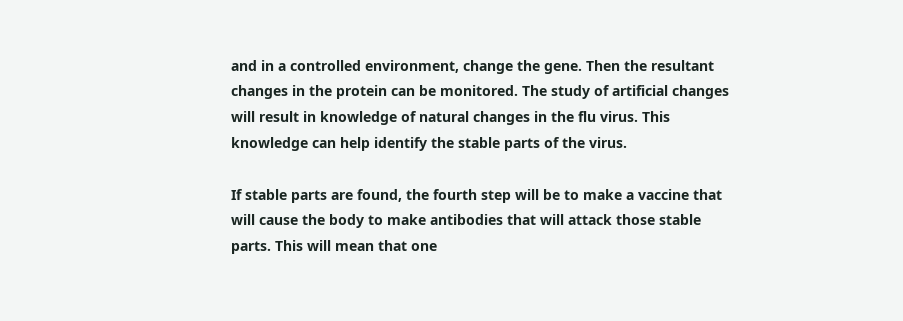and in a controlled environment, change the gene. Then the resultant changes in the protein can be monitored. The study of artificial changes will result in knowledge of natural changes in the flu virus. This knowledge can help identify the stable parts of the virus.

If stable parts are found, the fourth step will be to make a vaccine that will cause the body to make antibodies that will attack those stable parts. This will mean that one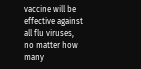vaccine will be effective against all flu viruses, no matter how many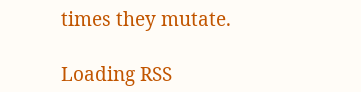times they mutate.

Loading RSS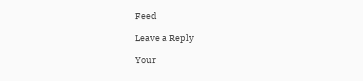Feed

Leave a Reply

Your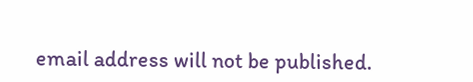email address will not be published.